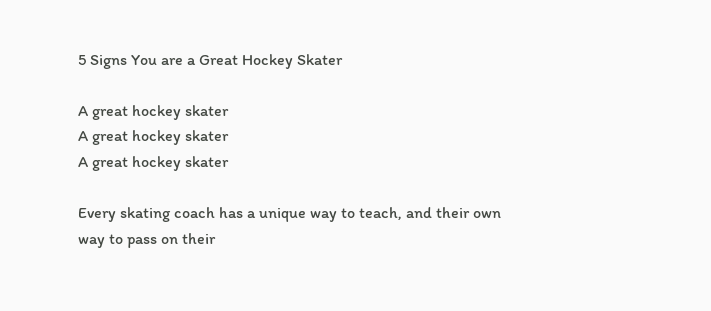5 Signs You are a Great Hockey Skater

A great hockey skater
A great hockey skater
A great hockey skater

Every skating coach has a unique way to teach, and their own way to pass on their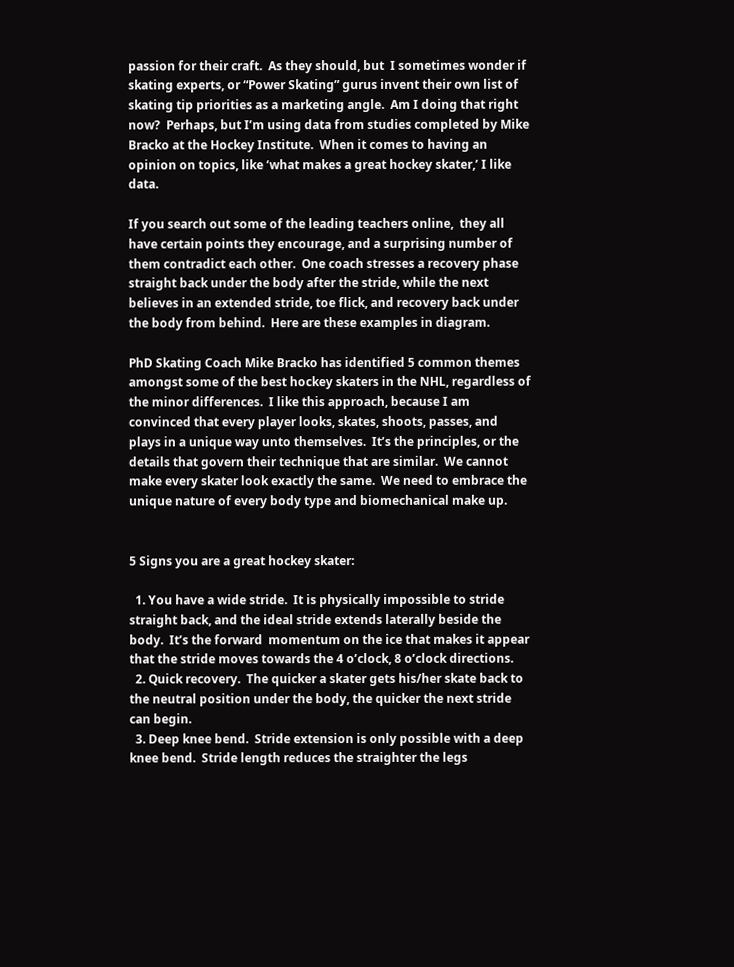passion for their craft.  As they should, but  I sometimes wonder if skating experts, or “Power Skating” gurus invent their own list of skating tip priorities as a marketing angle.  Am I doing that right now?  Perhaps, but I’m using data from studies completed by Mike Bracko at the Hockey Institute.  When it comes to having an opinion on topics, like ‘what makes a great hockey skater,’ I like data.

If you search out some of the leading teachers online,  they all have certain points they encourage, and a surprising number of them contradict each other.  One coach stresses a recovery phase straight back under the body after the stride, while the next believes in an extended stride, toe flick, and recovery back under the body from behind.  Here are these examples in diagram.

PhD Skating Coach Mike Bracko has identified 5 common themes amongst some of the best hockey skaters in the NHL, regardless of the minor differences.  I like this approach, because I am convinced that every player looks, skates, shoots, passes, and plays in a unique way unto themselves.  It’s the principles, or the details that govern their technique that are similar.  We cannot make every skater look exactly the same.  We need to embrace the unique nature of every body type and biomechanical make up.


5 Signs you are a great hockey skater:

  1. You have a wide stride.  It is physically impossible to stride straight back, and the ideal stride extends laterally beside the body.  It’s the forward  momentum on the ice that makes it appear that the stride moves towards the 4 o’clock, 8 o’clock directions.
  2. Quick recovery.  The quicker a skater gets his/her skate back to the neutral position under the body, the quicker the next stride can begin.
  3. Deep knee bend.  Stride extension is only possible with a deep knee bend.  Stride length reduces the straighter the legs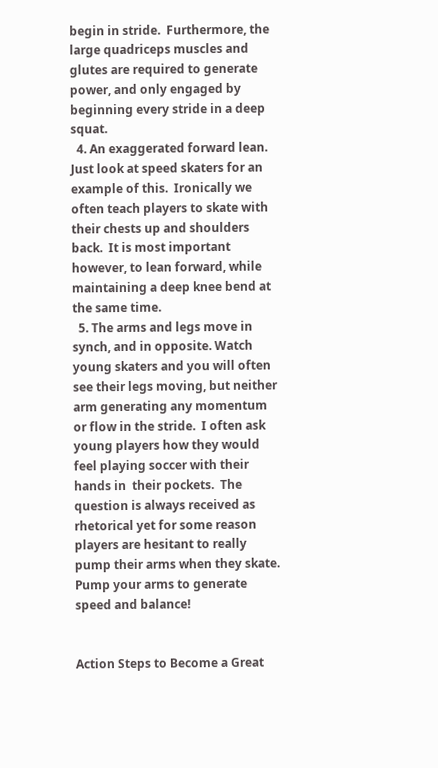begin in stride.  Furthermore, the large quadriceps muscles and glutes are required to generate power, and only engaged by beginning every stride in a deep squat.
  4. An exaggerated forward lean.  Just look at speed skaters for an example of this.  Ironically we often teach players to skate with their chests up and shoulders back.  It is most important however, to lean forward, while maintaining a deep knee bend at the same time.
  5. The arms and legs move in synch, and in opposite. Watch young skaters and you will often see their legs moving, but neither arm generating any momentum or flow in the stride.  I often ask young players how they would feel playing soccer with their hands in  their pockets.  The question is always received as rhetorical yet for some reason players are hesitant to really pump their arms when they skate.  Pump your arms to generate speed and balance!


Action Steps to Become a Great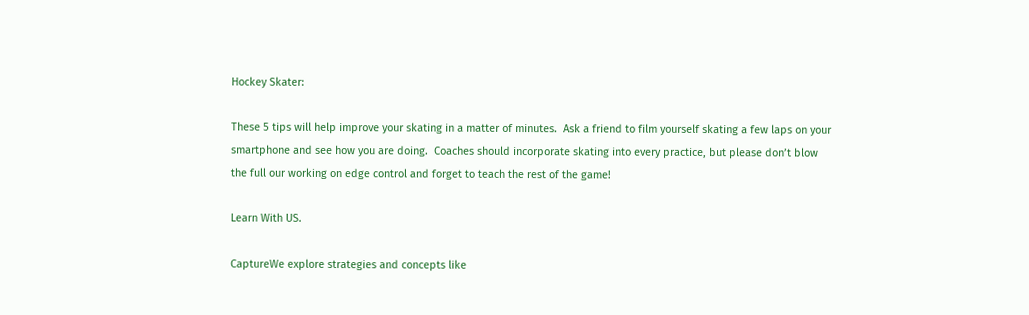Hockey Skater:

These 5 tips will help improve your skating in a matter of minutes.  Ask a friend to film yourself skating a few laps on your smartphone and see how you are doing.  Coaches should incorporate skating into every practice, but please don’t blow the full our working on edge control and forget to teach the rest of the game!

Learn With US.

CaptureWe explore strategies and concepts like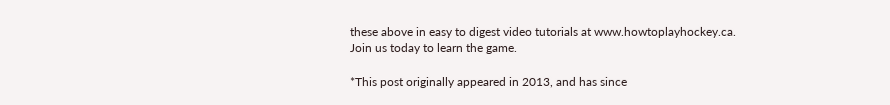these above in easy to digest video tutorials at www.howtoplayhockey.ca.  Join us today to learn the game.

*This post originally appeared in 2013, and has since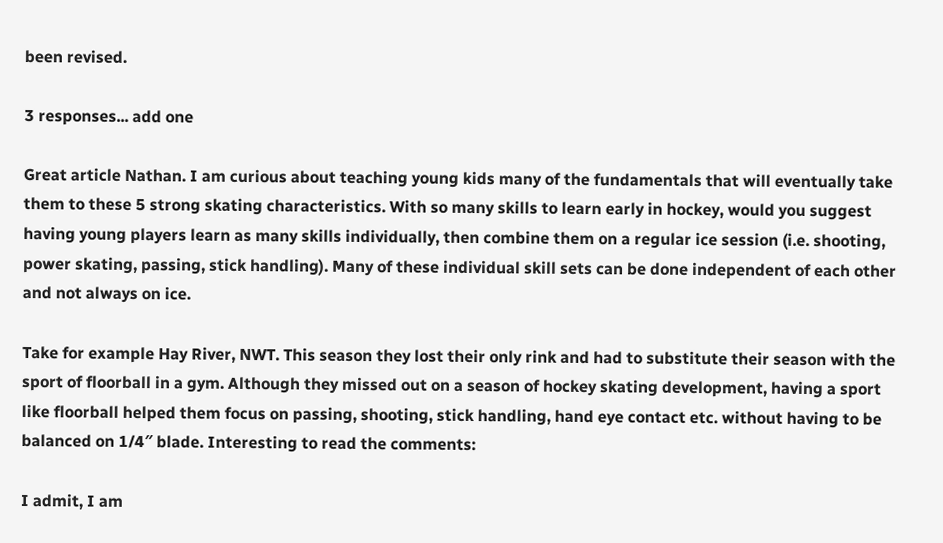been revised.

3 responses... add one

Great article Nathan. I am curious about teaching young kids many of the fundamentals that will eventually take them to these 5 strong skating characteristics. With so many skills to learn early in hockey, would you suggest having young players learn as many skills individually, then combine them on a regular ice session (i.e. shooting, power skating, passing, stick handling). Many of these individual skill sets can be done independent of each other and not always on ice.

Take for example Hay River, NWT. This season they lost their only rink and had to substitute their season with the sport of floorball in a gym. Although they missed out on a season of hockey skating development, having a sport like floorball helped them focus on passing, shooting, stick handling, hand eye contact etc. without having to be balanced on 1/4″ blade. Interesting to read the comments:

I admit, I am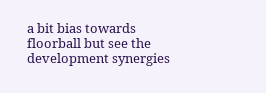a bit bias towards floorball but see the development synergies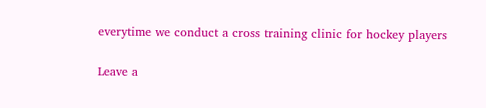everytime we conduct a cross training clinic for hockey players

Leave a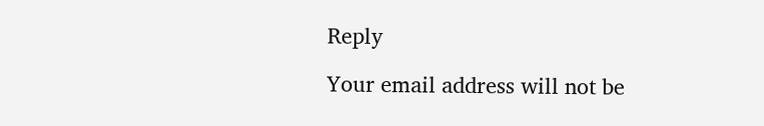Reply

Your email address will not be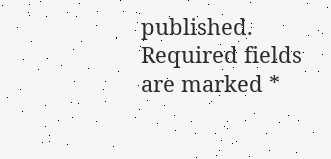published. Required fields are marked *